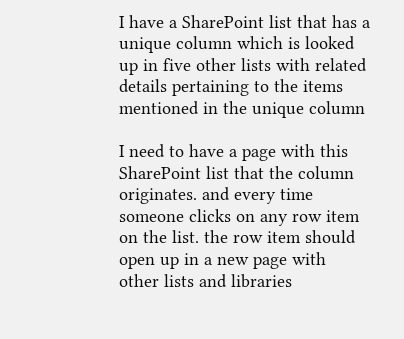I have a SharePoint list that has a unique column which is looked up in five other lists with related details pertaining to the items mentioned in the unique column

I need to have a page with this SharePoint list that the column originates. and every time someone clicks on any row item on the list. the row item should open up in a new page with other lists and libraries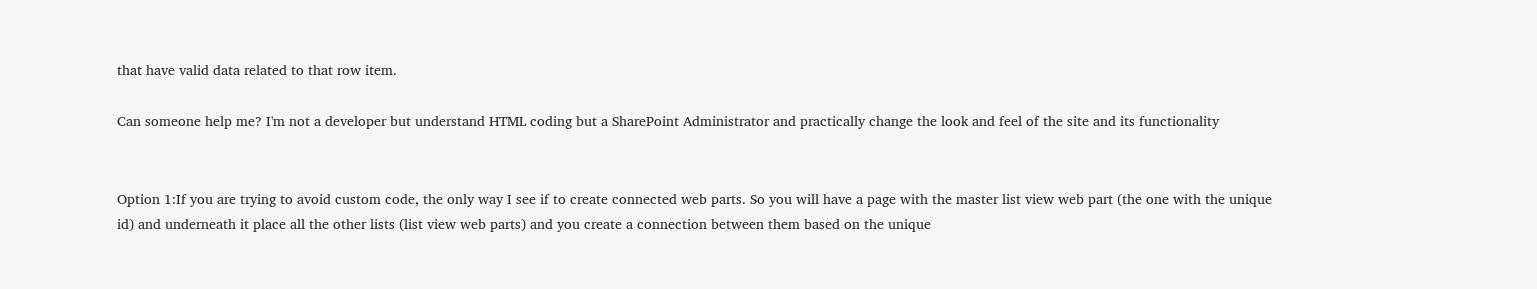that have valid data related to that row item.

Can someone help me? I'm not a developer but understand HTML coding but a SharePoint Administrator and practically change the look and feel of the site and its functionality


Option 1:If you are trying to avoid custom code, the only way I see if to create connected web parts. So you will have a page with the master list view web part (the one with the unique id) and underneath it place all the other lists (list view web parts) and you create a connection between them based on the unique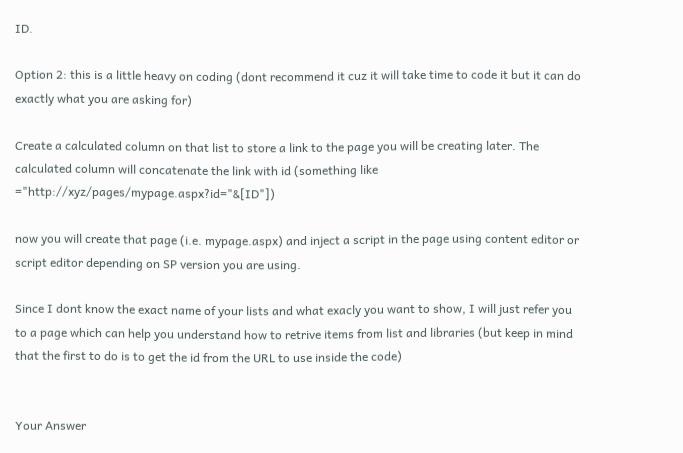ID.

Option 2: this is a little heavy on coding (dont recommend it cuz it will take time to code it but it can do exactly what you are asking for)

Create a calculated column on that list to store a link to the page you will be creating later. The calculated column will concatenate the link with id (something like ="http://xyz/pages/mypage.aspx?id="&[ID"])

now you will create that page (i.e. mypage.aspx) and inject a script in the page using content editor or script editor depending on SP version you are using.

Since I dont know the exact name of your lists and what exacly you want to show, I will just refer you to a page which can help you understand how to retrive items from list and libraries (but keep in mind that the first to do is to get the id from the URL to use inside the code)


Your Answer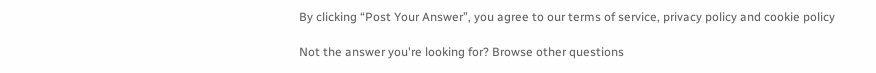By clicking “Post Your Answer”, you agree to our terms of service, privacy policy and cookie policy

Not the answer you're looking for? Browse other questions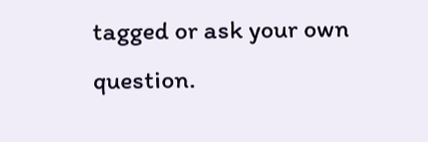tagged or ask your own question.